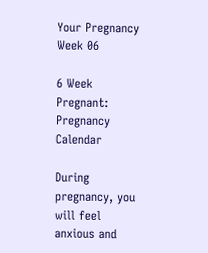Your Pregnancy Week 06

6 Week Pregnant: Pregnancy Calendar

During pregnancy, you will feel anxious and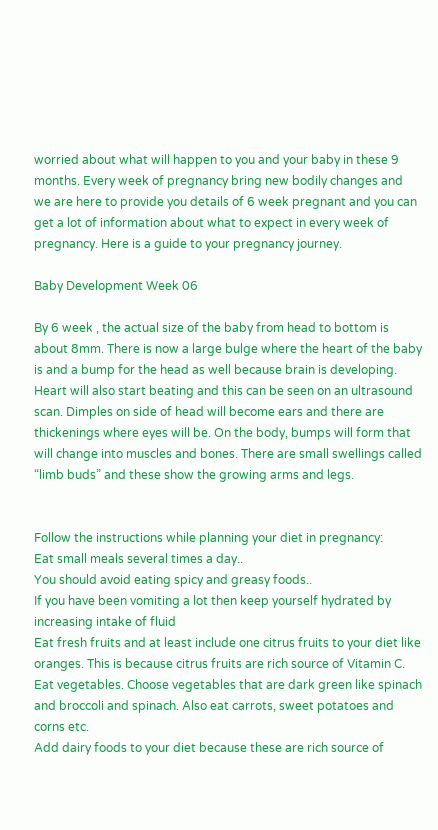worried about what will happen to you and your baby in these 9 months. Every week of pregnancy bring new bodily changes and we are here to provide you details of 6 week pregnant and you can get a lot of information about what to expect in every week of pregnancy. Here is a guide to your pregnancy journey.

Baby Development Week 06

By 6 week , the actual size of the baby from head to bottom is about 8mm. There is now a large bulge where the heart of the baby is and a bump for the head as well because brain is developing. Heart will also start beating and this can be seen on an ultrasound scan. Dimples on side of head will become ears and there are thickenings where eyes will be. On the body, bumps will form that will change into muscles and bones. There are small swellings called “limb buds” and these show the growing arms and legs.


Follow the instructions while planning your diet in pregnancy:
Eat small meals several times a day..
You should avoid eating spicy and greasy foods..
If you have been vomiting a lot then keep yourself hydrated by increasing intake of fluid
Eat fresh fruits and at least include one citrus fruits to your diet like oranges. This is because citrus fruits are rich source of Vitamin C.
Eat vegetables. Choose vegetables that are dark green like spinach and broccoli and spinach. Also eat carrots, sweet potatoes and corns etc.
Add dairy foods to your diet because these are rich source of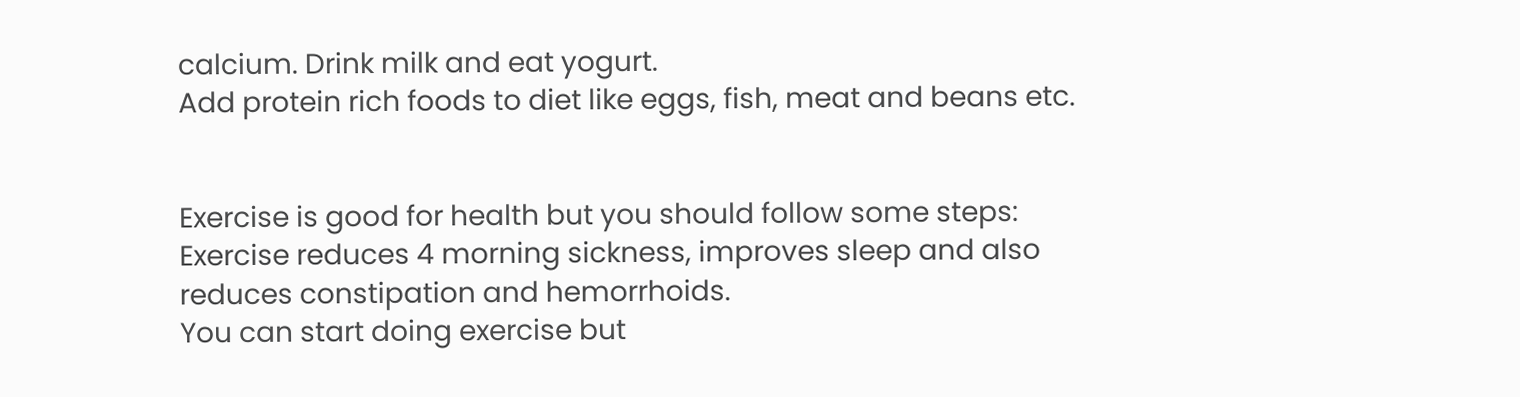calcium. Drink milk and eat yogurt.
Add protein rich foods to diet like eggs, fish, meat and beans etc.


Exercise is good for health but you should follow some steps:
Exercise reduces 4 morning sickness, improves sleep and also reduces constipation and hemorrhoids.
You can start doing exercise but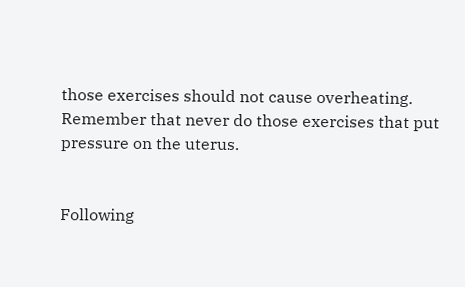those exercises should not cause overheating.
Remember that never do those exercises that put pressure on the uterus.


Following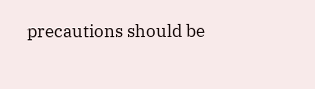precautions should be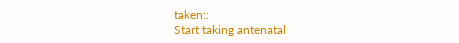taken::
Start taking antenatal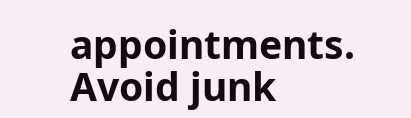appointments.
Avoid junk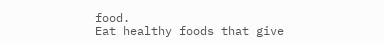food.
Eat healthy foods that give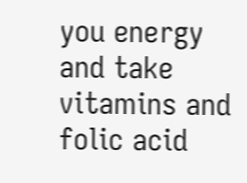you energy and take vitamins and folic acid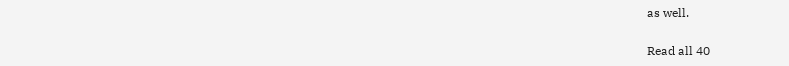as well.

Read all 40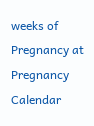weeks of Pregnancy at Pregnancy Calendar